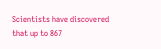Scientists have discovered that up to 867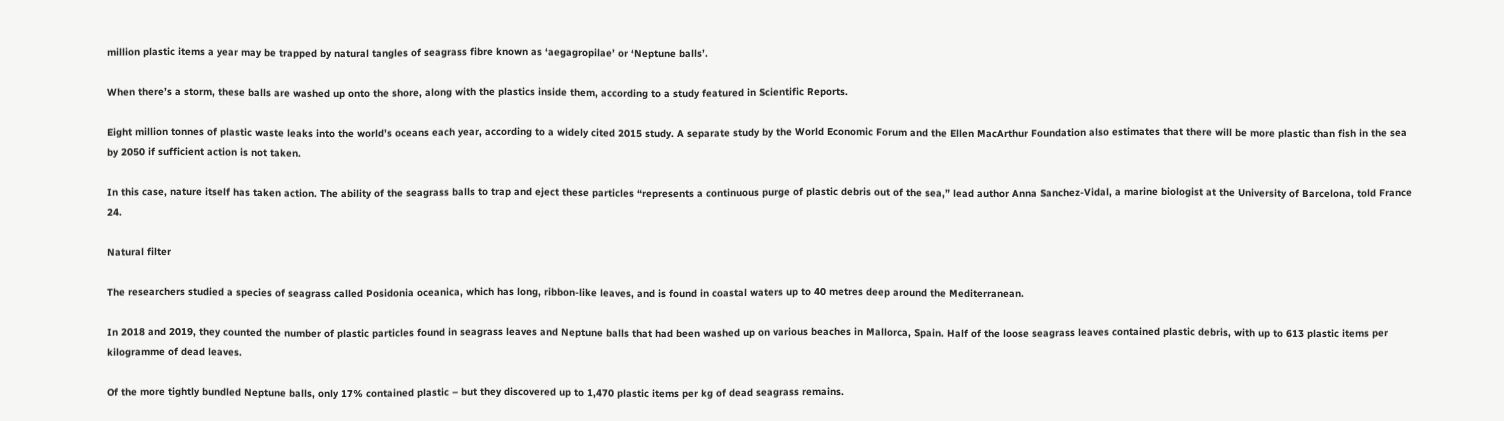million plastic items a year may be trapped by natural tangles of seagrass fibre known as ‘aegagropilae’ or ‘Neptune balls’.

When there’s a storm, these balls are washed up onto the shore, along with the plastics inside them, according to a study featured in Scientific Reports.

Eight million tonnes of plastic waste leaks into the world’s oceans each year, according to a widely cited 2015 study. A separate study by the World Economic Forum and the Ellen MacArthur Foundation also estimates that there will be more plastic than fish in the sea by 2050 if sufficient action is not taken.

In this case, nature itself has taken action. The ability of the seagrass balls to trap and eject these particles “represents a continuous purge of plastic debris out of the sea,” lead author Anna Sanchez-Vidal, a marine biologist at the University of Barcelona, told France 24.

Natural filter

The researchers studied a species of seagrass called Posidonia oceanica, which has long, ribbon-like leaves, and is found in coastal waters up to 40 metres deep around the Mediterranean.

In 2018 and 2019, they counted the number of plastic particles found in seagrass leaves and Neptune balls that had been washed up on various beaches in Mallorca, Spain. Half of the loose seagrass leaves contained plastic debris, with up to 613 plastic items per kilogramme of dead leaves.

Of the more tightly bundled Neptune balls, only 17% contained plastic – but they discovered up to 1,470 plastic items per kg of dead seagrass remains.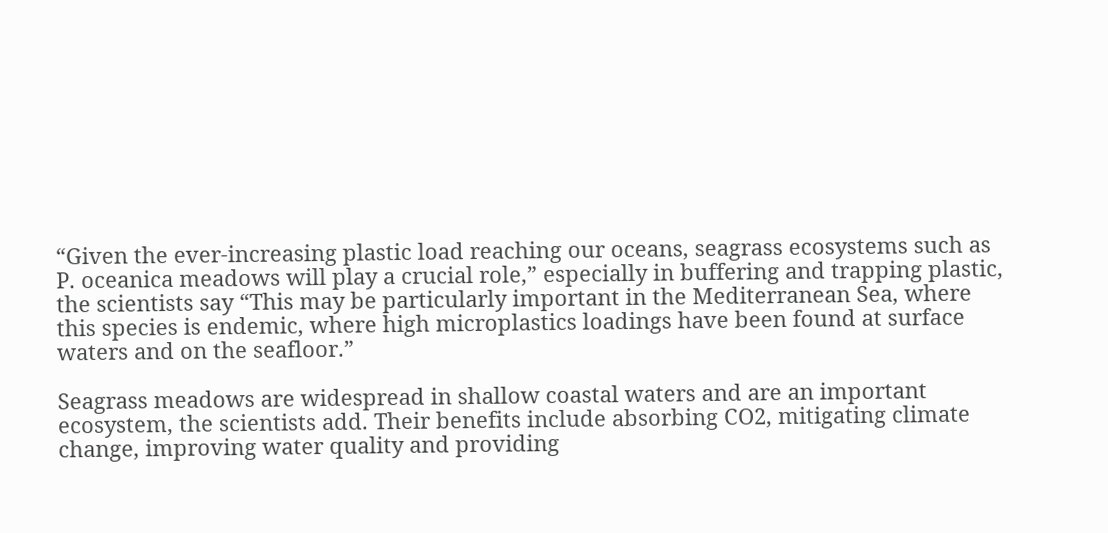“Given the ever-increasing plastic load reaching our oceans, seagrass ecosystems such as P. oceanica meadows will play a crucial role,” especially in buffering and trapping plastic, the scientists say “This may be particularly important in the Mediterranean Sea, where this species is endemic, where high microplastics loadings have been found at surface waters and on the seafloor.”

Seagrass meadows are widespread in shallow coastal waters and are an important ecosystem, the scientists add. Their benefits include absorbing CO2, mitigating climate change, improving water quality and providing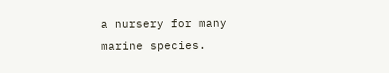a nursery for many marine species.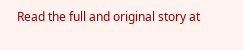Read the full and original story at